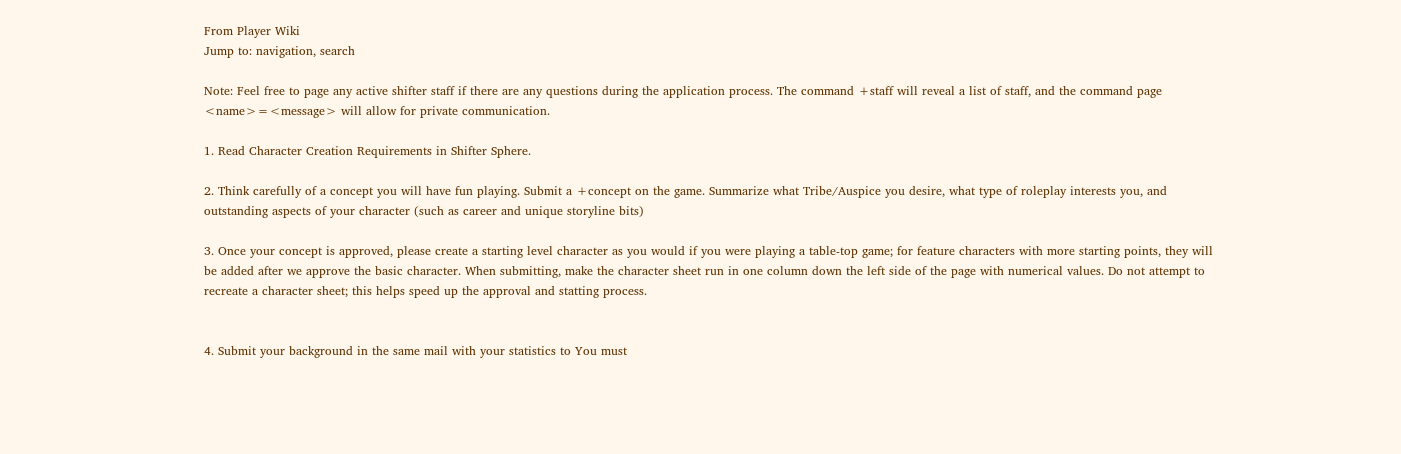From Player Wiki
Jump to: navigation, search

Note: Feel free to page any active shifter staff if there are any questions during the application process. The command +staff will reveal a list of staff, and the command page <name>=<message> will allow for private communication.

1. Read Character Creation Requirements in Shifter Sphere.

2. Think carefully of a concept you will have fun playing. Submit a +concept on the game. Summarize what Tribe/Auspice you desire, what type of roleplay interests you, and outstanding aspects of your character (such as career and unique storyline bits)

3. Once your concept is approved, please create a starting level character as you would if you were playing a table-top game; for feature characters with more starting points, they will be added after we approve the basic character. When submitting, make the character sheet run in one column down the left side of the page with numerical values. Do not attempt to recreate a character sheet; this helps speed up the approval and statting process.


4. Submit your background in the same mail with your statistics to You must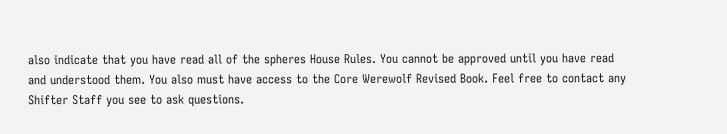also indicate that you have read all of the spheres House Rules. You cannot be approved until you have read and understood them. You also must have access to the Core Werewolf Revised Book. Feel free to contact any Shifter Staff you see to ask questions.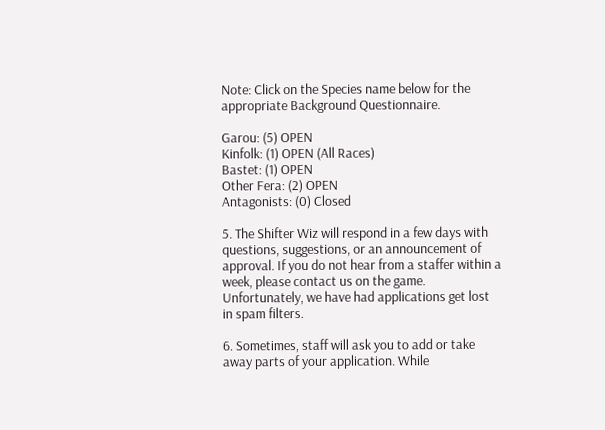Note: Click on the Species name below for the appropriate Background Questionnaire.

Garou: (5) OPEN
Kinfolk: (1) OPEN (All Races)
Bastet: (1) OPEN
Other Fera: (2) OPEN
Antagonists: (0) Closed

5. The Shifter Wiz will respond in a few days with questions, suggestions, or an announcement of approval. If you do not hear from a staffer within a week, please contact us on the game. Unfortunately, we have had applications get lost in spam filters.

6. Sometimes, staff will ask you to add or take away parts of your application. While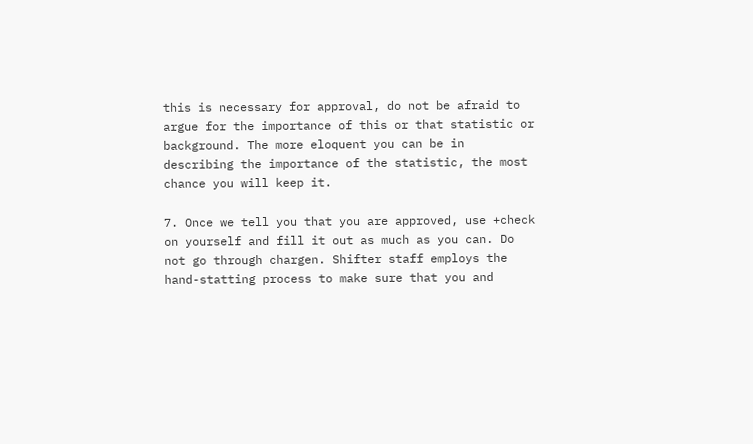this is necessary for approval, do not be afraid to argue for the importance of this or that statistic or background. The more eloquent you can be in describing the importance of the statistic, the most chance you will keep it.

7. Once we tell you that you are approved, use +check on yourself and fill it out as much as you can. Do not go through chargen. Shifter staff employs the hand-statting process to make sure that you and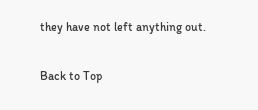they have not left anything out.

Back to Top